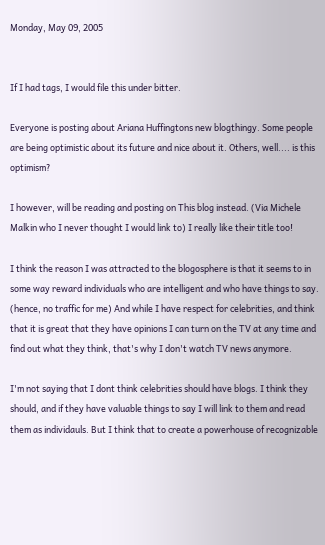Monday, May 09, 2005


If I had tags, I would file this under bitter.

Everyone is posting about Ariana Huffingtons new blogthingy. Some people are being optimistic about its future and nice about it. Others, well.... is this optimism?

I however, will be reading and posting on This blog instead. (Via Michele Malkin who I never thought I would link to) I really like their title too!

I think the reason I was attracted to the blogosphere is that it seems to in some way reward individuals who are intelligent and who have things to say. (hence, no traffic for me) And while I have respect for celebrities, and think that it is great that they have opinions I can turn on the TV at any time and find out what they think, that's why I don't watch TV news anymore.

I'm not saying that I dont think celebrities should have blogs. I think they should, and if they have valuable things to say I will link to them and read them as individauls. But I think that to create a powerhouse of recognizable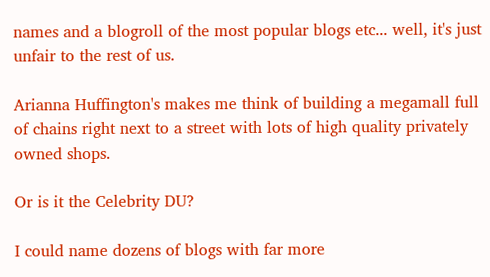names and a blogroll of the most popular blogs etc... well, it's just unfair to the rest of us.

Arianna Huffington's makes me think of building a megamall full of chains right next to a street with lots of high quality privately owned shops.

Or is it the Celebrity DU?

I could name dozens of blogs with far more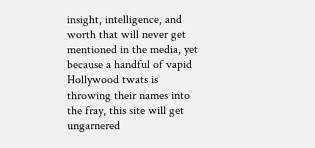insight, intelligence, and worth that will never get mentioned in the media, yet because a handful of vapid Hollywood twats is throwing their names into the fray, this site will get ungarnered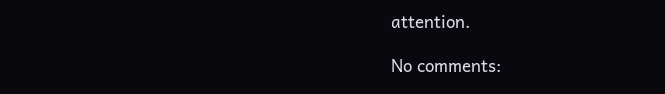attention.

No comments: